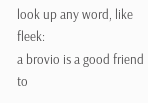look up any word, like fleek:
a brovio is a good friend to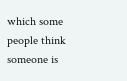which some people think someone is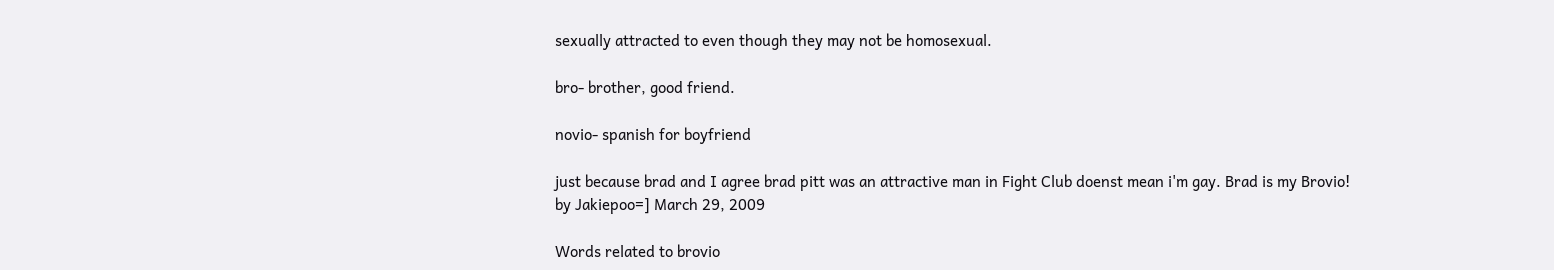sexually attracted to even though they may not be homosexual.

bro- brother, good friend.

novio- spanish for boyfriend

just because brad and I agree brad pitt was an attractive man in Fight Club doenst mean i'm gay. Brad is my Brovio!
by Jakiepoo=] March 29, 2009

Words related to brovio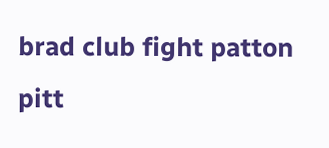brad club fight patton pitt